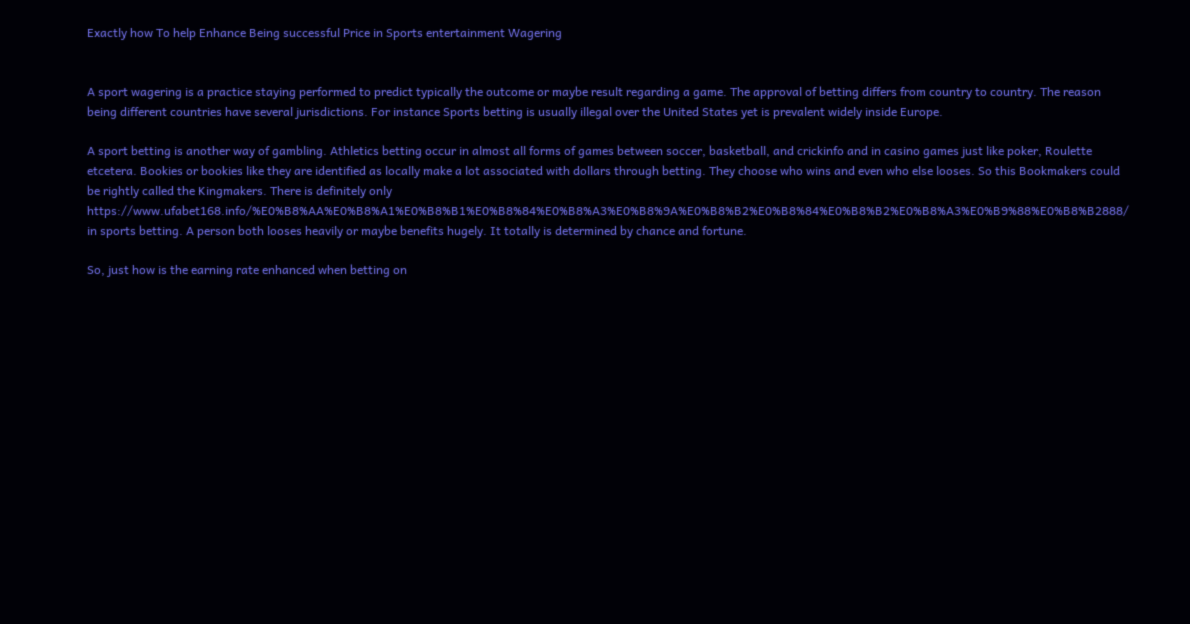Exactly how To help Enhance Being successful Price in Sports entertainment Wagering


A sport wagering is a practice staying performed to predict typically the outcome or maybe result regarding a game. The approval of betting differs from country to country. The reason being different countries have several jurisdictions. For instance Sports betting is usually illegal over the United States yet is prevalent widely inside Europe.

A sport betting is another way of gambling. Athletics betting occur in almost all forms of games between soccer, basketball, and crickinfo and in casino games just like poker, Roulette etcetera. Bookies or bookies like they are identified as locally make a lot associated with dollars through betting. They choose who wins and even who else looses. So this Bookmakers could be rightly called the Kingmakers. There is definitely only https://www.ufabet168.info/%E0%B8%AA%E0%B8%A1%E0%B8%B1%E0%B8%84%E0%B8%A3%E0%B8%9A%E0%B8%B2%E0%B8%84%E0%B8%B2%E0%B8%A3%E0%B9%88%E0%B8%B2888/ in sports betting. A person both looses heavily or maybe benefits hugely. It totally is determined by chance and fortune.

So, just how is the earning rate enhanced when betting on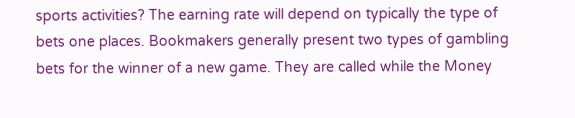sports activities? The earning rate will depend on typically the type of bets one places. Bookmakers generally present two types of gambling bets for the winner of a new game. They are called while the Money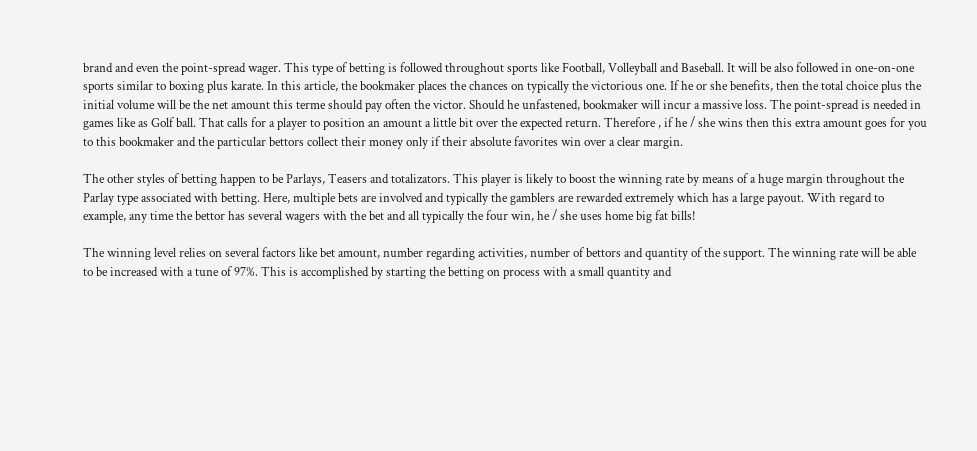brand and even the point-spread wager. This type of betting is followed throughout sports like Football, Volleyball and Baseball. It will be also followed in one-on-one sports similar to boxing plus karate. In this article, the bookmaker places the chances on typically the victorious one. If he or she benefits, then the total choice plus the initial volume will be the net amount this terme should pay often the victor. Should he unfastened, bookmaker will incur a massive loss. The point-spread is needed in games like as Golf ball. That calls for a player to position an amount a little bit over the expected return. Therefore , if he / she wins then this extra amount goes for you to this bookmaker and the particular bettors collect their money only if their absolute favorites win over a clear margin.

The other styles of betting happen to be Parlays, Teasers and totalizators. This player is likely to boost the winning rate by means of a huge margin throughout the Parlay type associated with betting. Here, multiple bets are involved and typically the gamblers are rewarded extremely which has a large payout. With regard to example, any time the bettor has several wagers with the bet and all typically the four win, he / she uses home big fat bills!

The winning level relies on several factors like bet amount, number regarding activities, number of bettors and quantity of the support. The winning rate will be able to be increased with a tune of 97%. This is accomplished by starting the betting on process with a small quantity and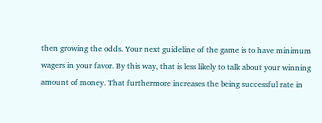then growing the odds. Your next guideline of the game is to have minimum wagers in your favor. By this way, that is less likely to talk about your winning amount of money. That furthermore increases the being successful rate in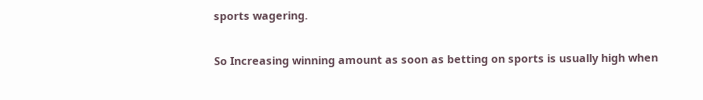sports wagering.

So Increasing winning amount as soon as betting on sports is usually high when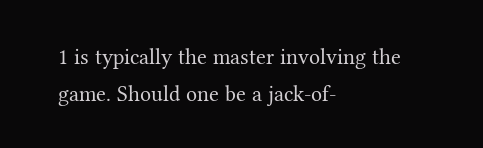1 is typically the master involving the game. Should one be a jack-of-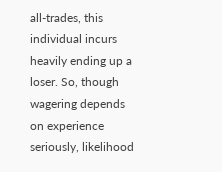all-trades, this individual incurs heavily ending up a loser. So, though wagering depends on experience seriously, likelihood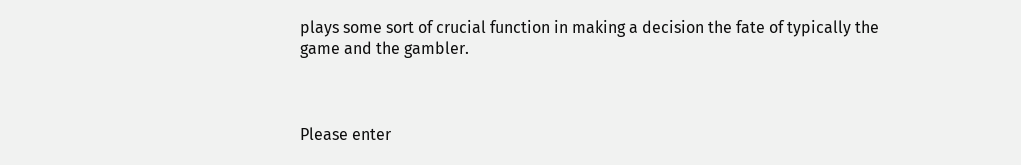plays some sort of crucial function in making a decision the fate of typically the game and the gambler.



Please enter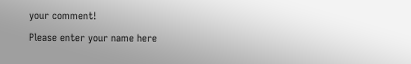your comment!
Please enter your name here